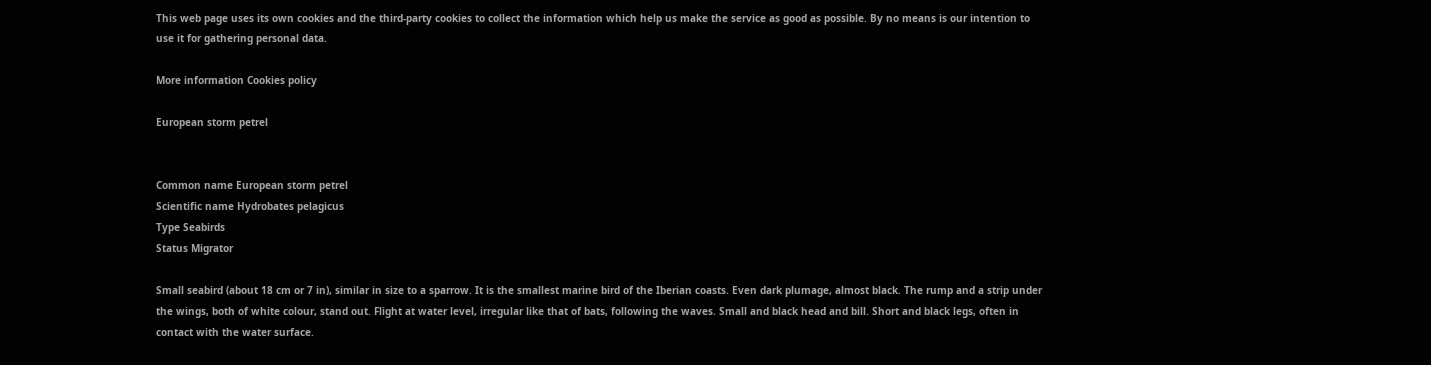This web page uses its own cookies and the third-party cookies to collect the information which help us make the service as good as possible. By no means is our intention to use it for gathering personal data.

More information Cookies policy

European storm petrel


Common name European storm petrel
Scientific name Hydrobates pelagicus
Type Seabirds
Status Migrator

Small seabird (about 18 cm or 7 in), similar in size to a sparrow. It is the smallest marine bird of the Iberian coasts. Even dark plumage, almost black. The rump and a strip under the wings, both of white colour, stand out. Flight at water level, irregular like that of bats, following the waves. Small and black head and bill. Short and black legs, often in contact with the water surface.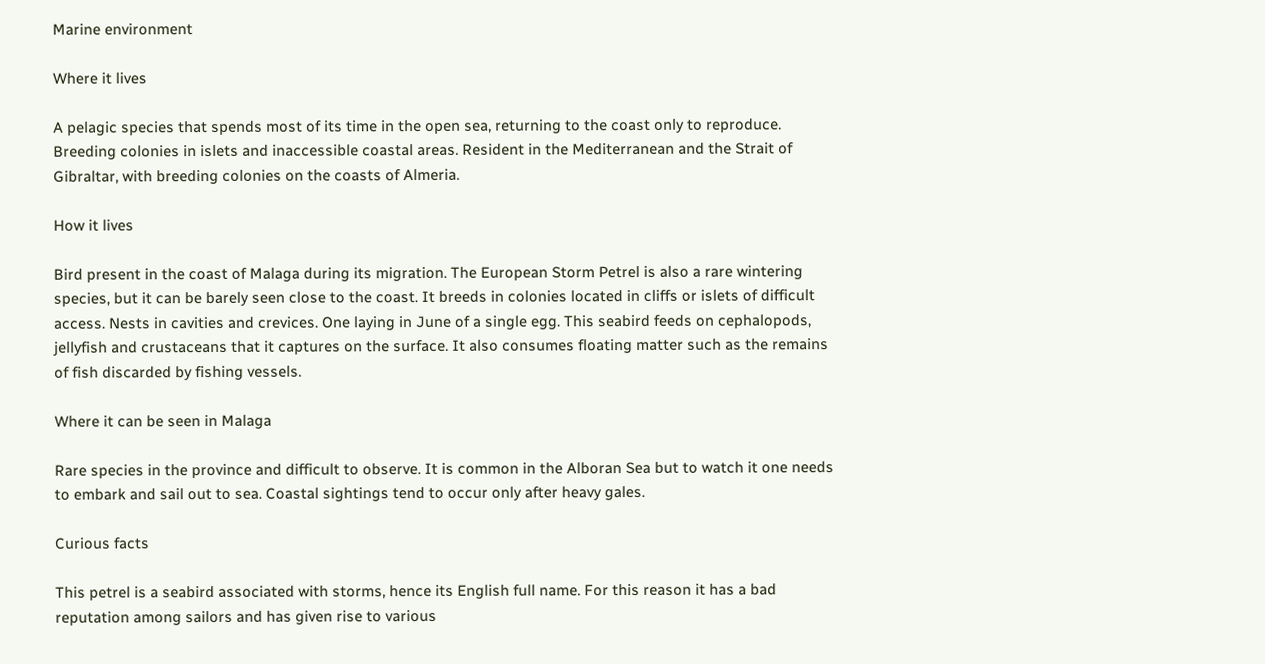Marine environment

Where it lives

A pelagic species that spends most of its time in the open sea, returning to the coast only to reproduce. Breeding colonies in islets and inaccessible coastal areas. Resident in the Mediterranean and the Strait of Gibraltar, with breeding colonies on the coasts of Almeria.

How it lives

Bird present in the coast of Malaga during its migration. The European Storm Petrel is also a rare wintering species, but it can be barely seen close to the coast. It breeds in colonies located in cliffs or islets of difficult access. Nests in cavities and crevices. One laying in June of a single egg. This seabird feeds on cephalopods, jellyfish and crustaceans that it captures on the surface. It also consumes floating matter such as the remains of fish discarded by fishing vessels.

Where it can be seen in Malaga

Rare species in the province and difficult to observe. It is common in the Alboran Sea but to watch it one needs to embark and sail out to sea. Coastal sightings tend to occur only after heavy gales.

Curious facts

This petrel is a seabird associated with storms, hence its English full name. For this reason it has a bad reputation among sailors and has given rise to various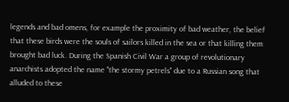legends and bad omens, for example the proximity of bad weather, the belief that these birds were the souls of sailors killed in the sea or that killing them brought bad luck. During the Spanish Civil War a group of revolutionary anarchists adopted the name "the stormy petrels" due to a Russian song that alluded to these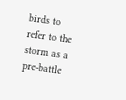birds to refer to the storm as a pre-battle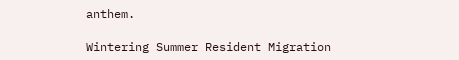anthem.

Wintering Summer Resident Migration